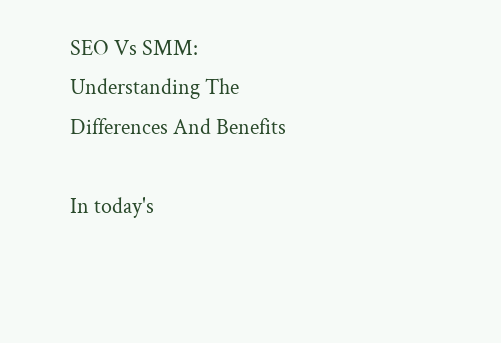SEO Vs SMM: Understanding The Differences And Benefits

In today's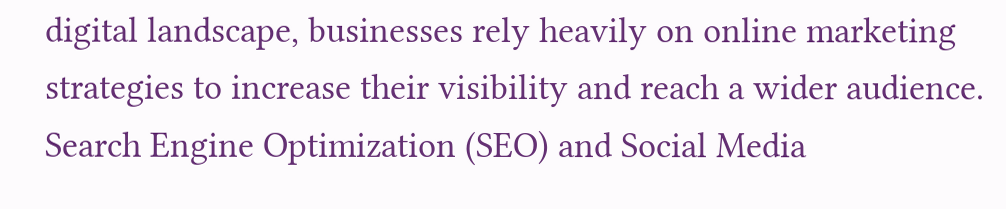digital landscape, businesses rely heavily on online marketing strategies to increase their visibility and reach a wider audience. Search Engine Optimization (SEO) and Social Media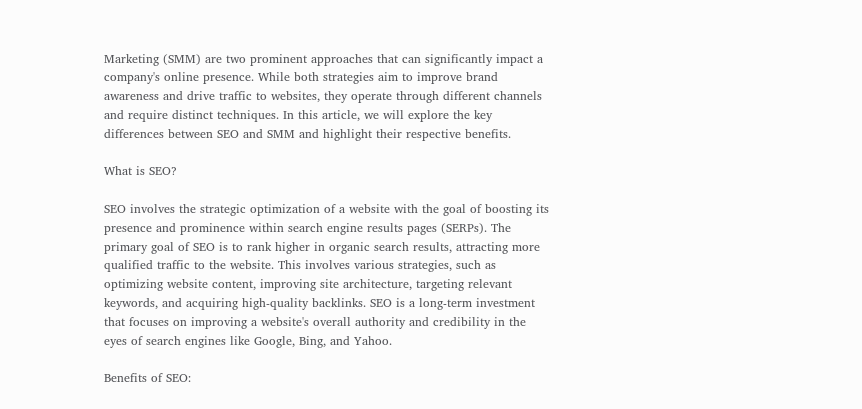Marketing (SMM) are two prominent approaches that can significantly impact a company's online presence. While both strategies aim to improve brand awareness and drive traffic to websites, they operate through different channels and require distinct techniques. In this article, we will explore the key differences between SEO and SMM and highlight their respective benefits.

What is SEO?

SEO involves the strategic optimization of a website with the goal of boosting its presence and prominence within search engine results pages (SERPs). The primary goal of SEO is to rank higher in organic search results, attracting more qualified traffic to the website. This involves various strategies, such as optimizing website content, improving site architecture, targeting relevant keywords, and acquiring high-quality backlinks. SEO is a long-term investment that focuses on improving a website's overall authority and credibility in the eyes of search engines like Google, Bing, and Yahoo.

Benefits of SEO: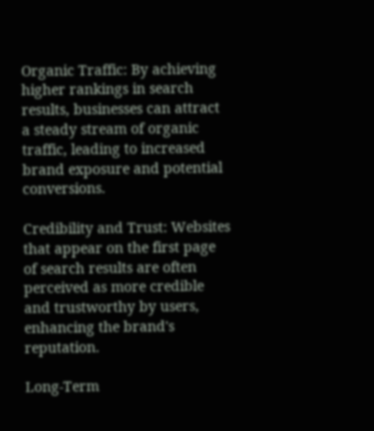Organic Traffic: By achieving higher rankings in search results, businesses can attract a steady stream of organic traffic, leading to increased brand exposure and potential conversions.

Credibility and Trust: Websites that appear on the first page of search results are often perceived as more credible and trustworthy by users, enhancing the brand's reputation.

Long-Term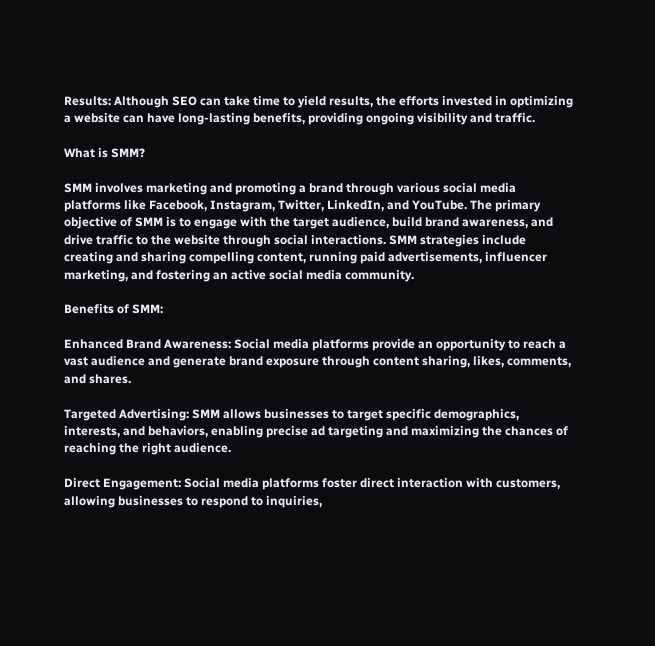Results: Although SEO can take time to yield results, the efforts invested in optimizing a website can have long-lasting benefits, providing ongoing visibility and traffic.

What is SMM?

SMM involves marketing and promoting a brand through various social media platforms like Facebook, Instagram, Twitter, LinkedIn, and YouTube. The primary objective of SMM is to engage with the target audience, build brand awareness, and drive traffic to the website through social interactions. SMM strategies include creating and sharing compelling content, running paid advertisements, influencer marketing, and fostering an active social media community.

Benefits of SMM:

Enhanced Brand Awareness: Social media platforms provide an opportunity to reach a vast audience and generate brand exposure through content sharing, likes, comments, and shares.

Targeted Advertising: SMM allows businesses to target specific demographics, interests, and behaviors, enabling precise ad targeting and maximizing the chances of reaching the right audience.

Direct Engagement: Social media platforms foster direct interaction with customers, allowing businesses to respond to inquiries,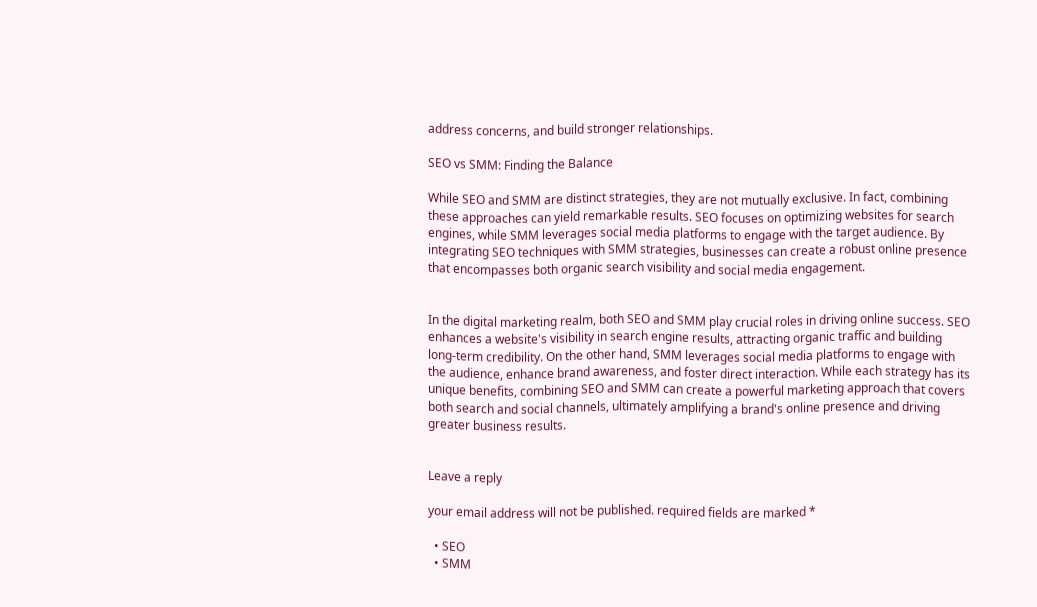address concerns, and build stronger relationships.

SEO vs SMM: Finding the Balance

While SEO and SMM are distinct strategies, they are not mutually exclusive. In fact, combining these approaches can yield remarkable results. SEO focuses on optimizing websites for search engines, while SMM leverages social media platforms to engage with the target audience. By integrating SEO techniques with SMM strategies, businesses can create a robust online presence that encompasses both organic search visibility and social media engagement.


In the digital marketing realm, both SEO and SMM play crucial roles in driving online success. SEO enhances a website's visibility in search engine results, attracting organic traffic and building long-term credibility. On the other hand, SMM leverages social media platforms to engage with the audience, enhance brand awareness, and foster direct interaction. While each strategy has its unique benefits, combining SEO and SMM can create a powerful marketing approach that covers both search and social channels, ultimately amplifying a brand's online presence and driving greater business results.


Leave a reply

your email address will not be published. required fields are marked *

  • SEO
  • SMM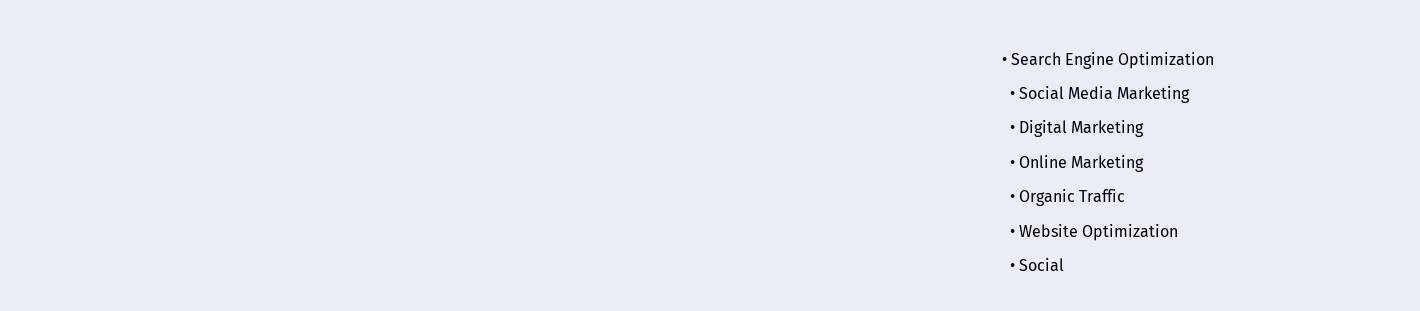• Search Engine Optimization
  • Social Media Marketing
  • Digital Marketing
  • Online Marketing
  • Organic Traffic
  • Website Optimization
  • Social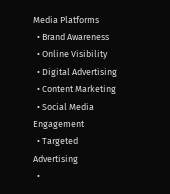Media Platforms
  • Brand Awareness
  • Online Visibility
  • Digital Advertising
  • Content Marketing
  • Social Media Engagement
  • Targeted Advertising
  •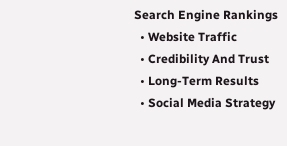Search Engine Rankings
  • Website Traffic
  • Credibility And Trust
  • Long-Term Results
  • Social Media Strategy